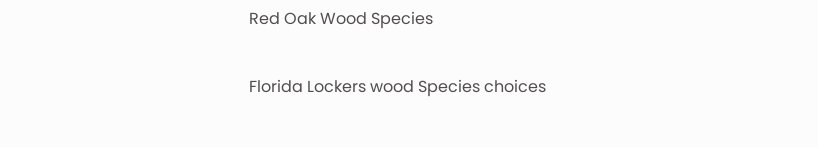Red Oak Wood Species

Florida Lockers wood Species choices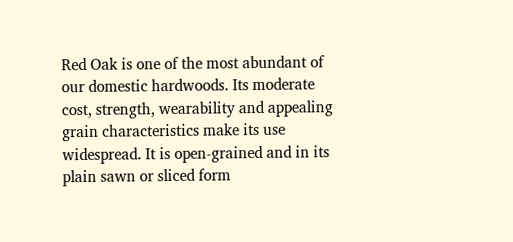Red Oak is one of the most abundant of our domestic hardwoods. Its moderate cost, strength, wearability and appealing grain characteristics make its use widespread. It is open-grained and in its plain sawn or sliced form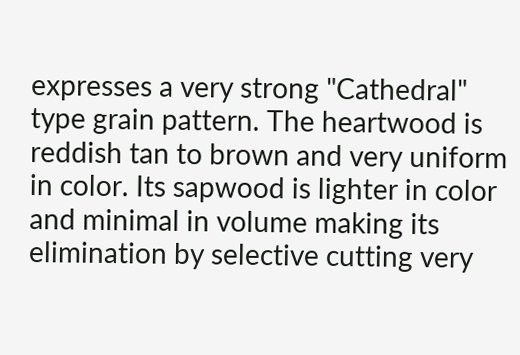expresses a very strong "Cathedral" type grain pattern. The heartwood is reddish tan to brown and very uniform in color. Its sapwood is lighter in color and minimal in volume making its elimination by selective cutting very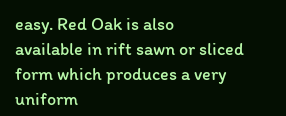easy. Red Oak is also available in rift sawn or sliced form which produces a very uniform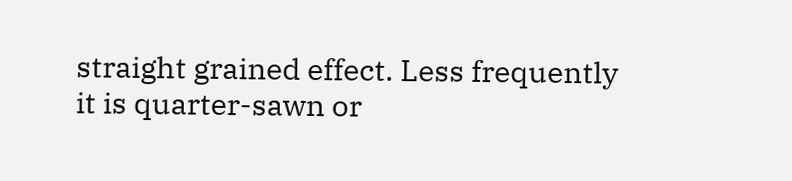straight grained effect. Less frequently it is quarter-sawn or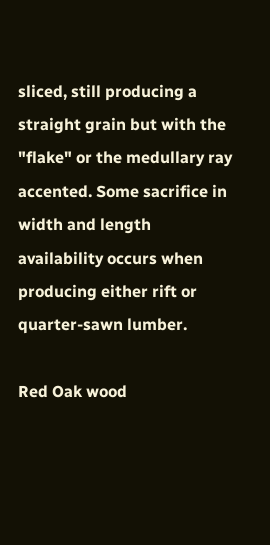sliced, still producing a straight grain but with the "flake" or the medullary ray accented. Some sacrifice in width and length availability occurs when producing either rift or quarter-sawn lumber.

Red Oak wood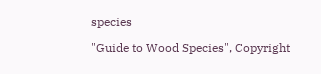species

"Guide to Wood Species", Copyright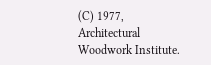(C) 1977, Architectural Woodwork Institute.